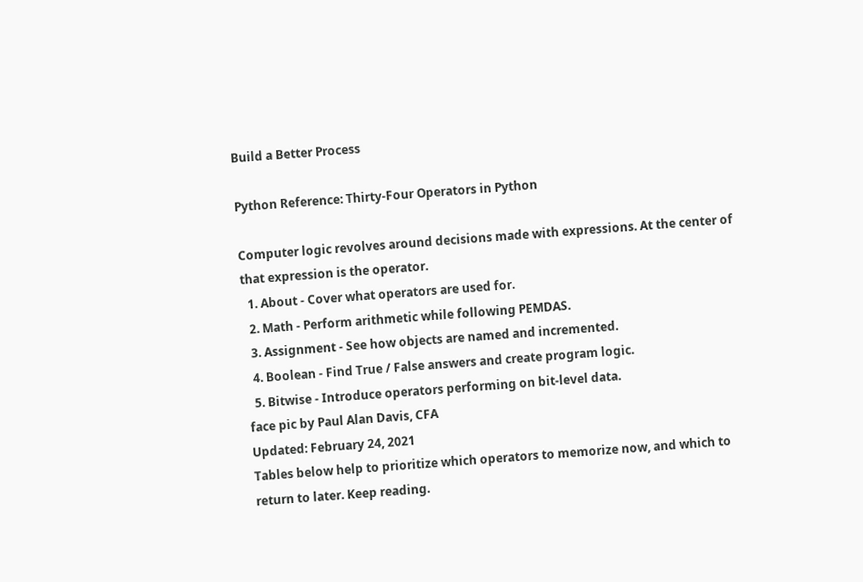Build a Better Process

Python Reference: Thirty-Four Operators in Python

Computer logic revolves around decisions made with expressions. At the center of that expression is the operator.
  1. About - Cover what operators are used for.
  2. Math - Perform arithmetic while following PEMDAS.
  3. Assignment - See how objects are named and incremented.
  4. Boolean - Find True / False answers and create program logic.
  5. Bitwise - Introduce operators performing on bit-level data.
face pic by Paul Alan Davis, CFA
Updated: February 24, 2021
Tables below help to prioritize which operators to memorize now, and which to return to later. Keep reading.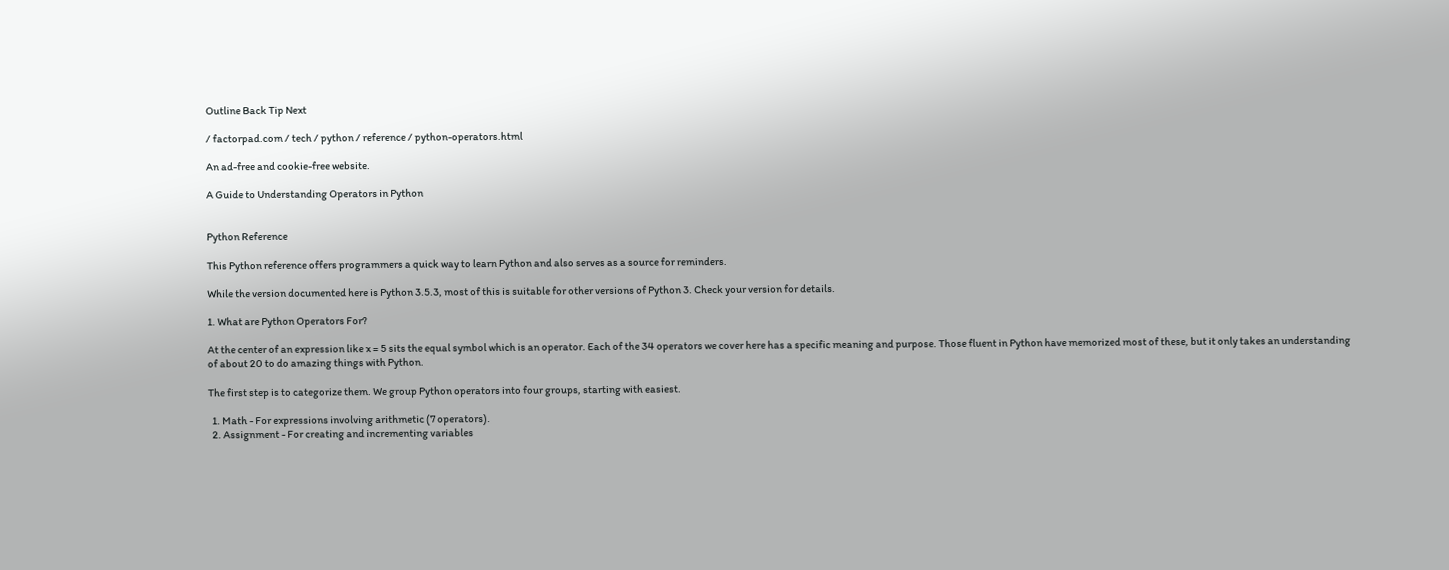Outline Back Tip Next

/ factorpad.com / tech / python / reference / python-operators.html

An ad-free and cookie-free website.

A Guide to Understanding Operators in Python


Python Reference

This Python reference offers programmers a quick way to learn Python and also serves as a source for reminders.

While the version documented here is Python 3.5.3, most of this is suitable for other versions of Python 3. Check your version for details.

1. What are Python Operators For?

At the center of an expression like x = 5 sits the equal symbol which is an operator. Each of the 34 operators we cover here has a specific meaning and purpose. Those fluent in Python have memorized most of these, but it only takes an understanding of about 20 to do amazing things with Python.

The first step is to categorize them. We group Python operators into four groups, starting with easiest.

  1. Math - For expressions involving arithmetic (7 operators).
  2. Assignment - For creating and incrementing variables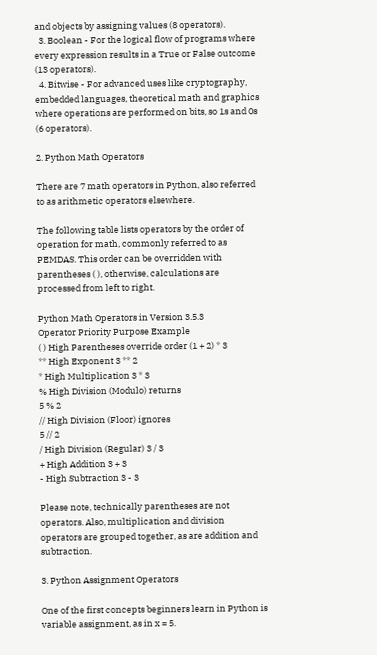and objects by assigning values (8 operators).
  3. Boolean - For the logical flow of programs where every expression results in a True or False outcome (13 operators).
  4. Bitwise - For advanced uses like cryptography, embedded languages, theoretical math and graphics where operations are performed on bits, so 1s and 0s (6 operators).

2. Python Math Operators

There are 7 math operators in Python, also referred to as arithmetic operators elsewhere.

The following table lists operators by the order of operation for math, commonly referred to as PEMDAS. This order can be overridden with parentheses ( ), otherwise, calculations are processed from left to right.

Python Math Operators in Version 3.5.3
Operator Priority Purpose Example
( ) High Parentheses override order (1 + 2) * 3
** High Exponent 3 ** 2
* High Multiplication 3 * 3
% High Division (Modulo) returns
5 % 2
// High Division (Floor) ignores
5 // 2
/ High Division (Regular) 3 / 3
+ High Addition 3 + 3
- High Subtraction 3 - 3

Please note, technically parentheses are not operators. Also, multiplication and division operators are grouped together, as are addition and subtraction.

3. Python Assignment Operators

One of the first concepts beginners learn in Python is variable assignment, as in x = 5.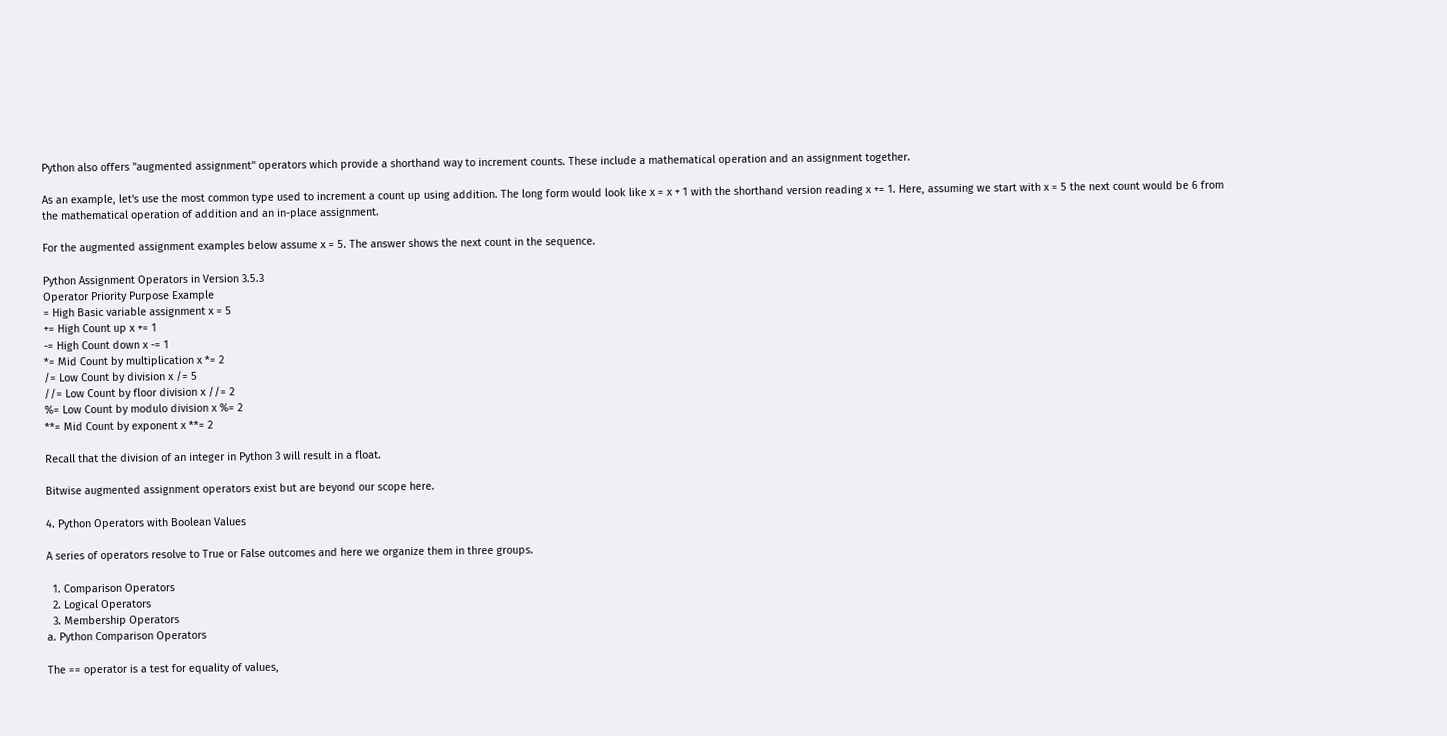Python also offers "augmented assignment" operators which provide a shorthand way to increment counts. These include a mathematical operation and an assignment together.

As an example, let's use the most common type used to increment a count up using addition. The long form would look like x = x + 1 with the shorthand version reading x += 1. Here, assuming we start with x = 5 the next count would be 6 from the mathematical operation of addition and an in-place assignment.

For the augmented assignment examples below assume x = 5. The answer shows the next count in the sequence.

Python Assignment Operators in Version 3.5.3
Operator Priority Purpose Example
= High Basic variable assignment x = 5
+= High Count up x += 1
-= High Count down x -= 1
*= Mid Count by multiplication x *= 2
/= Low Count by division x /= 5
//= Low Count by floor division x //= 2
%= Low Count by modulo division x %= 2
**= Mid Count by exponent x **= 2

Recall that the division of an integer in Python 3 will result in a float.

Bitwise augmented assignment operators exist but are beyond our scope here.

4. Python Operators with Boolean Values

A series of operators resolve to True or False outcomes and here we organize them in three groups.

  1. Comparison Operators
  2. Logical Operators
  3. Membership Operators
a. Python Comparison Operators

The == operator is a test for equality of values,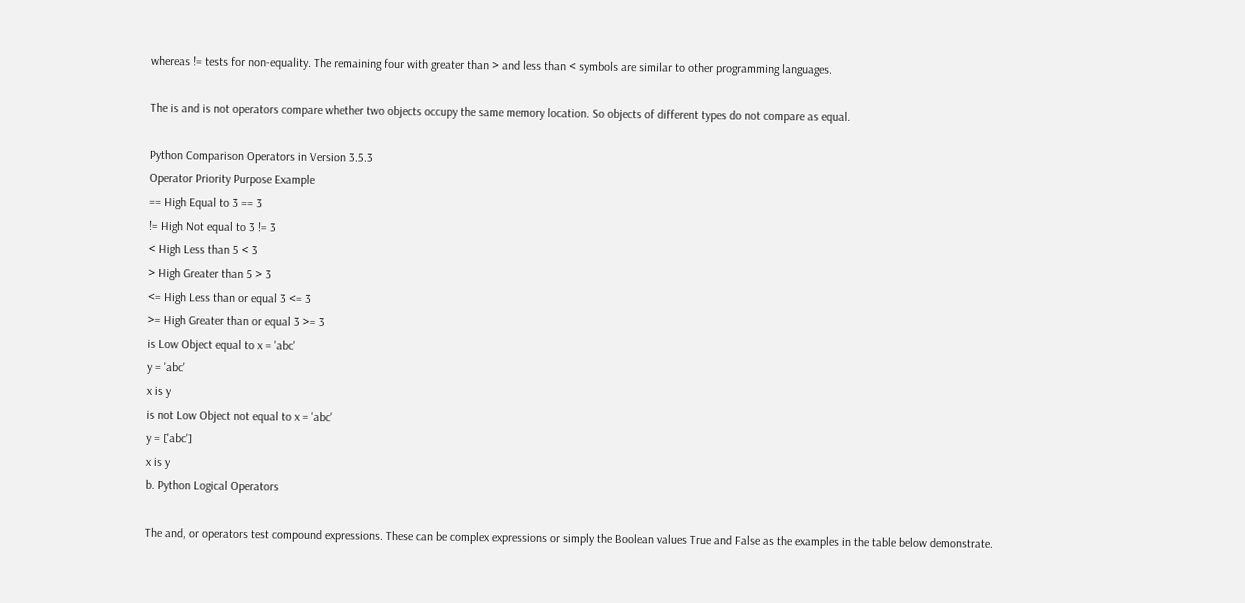whereas != tests for non-equality. The remaining four with greater than > and less than < symbols are similar to other programming languages.

The is and is not operators compare whether two objects occupy the same memory location. So objects of different types do not compare as equal.

Python Comparison Operators in Version 3.5.3
Operator Priority Purpose Example
== High Equal to 3 == 3
!= High Not equal to 3 != 3
< High Less than 5 < 3
> High Greater than 5 > 3
<= High Less than or equal 3 <= 3
>= High Greater than or equal 3 >= 3
is Low Object equal to x = 'abc'
y = 'abc'
x is y
is not Low Object not equal to x = 'abc'
y = ['abc']
x is y
b. Python Logical Operators

The and, or operators test compound expressions. These can be complex expressions or simply the Boolean values True and False as the examples in the table below demonstrate.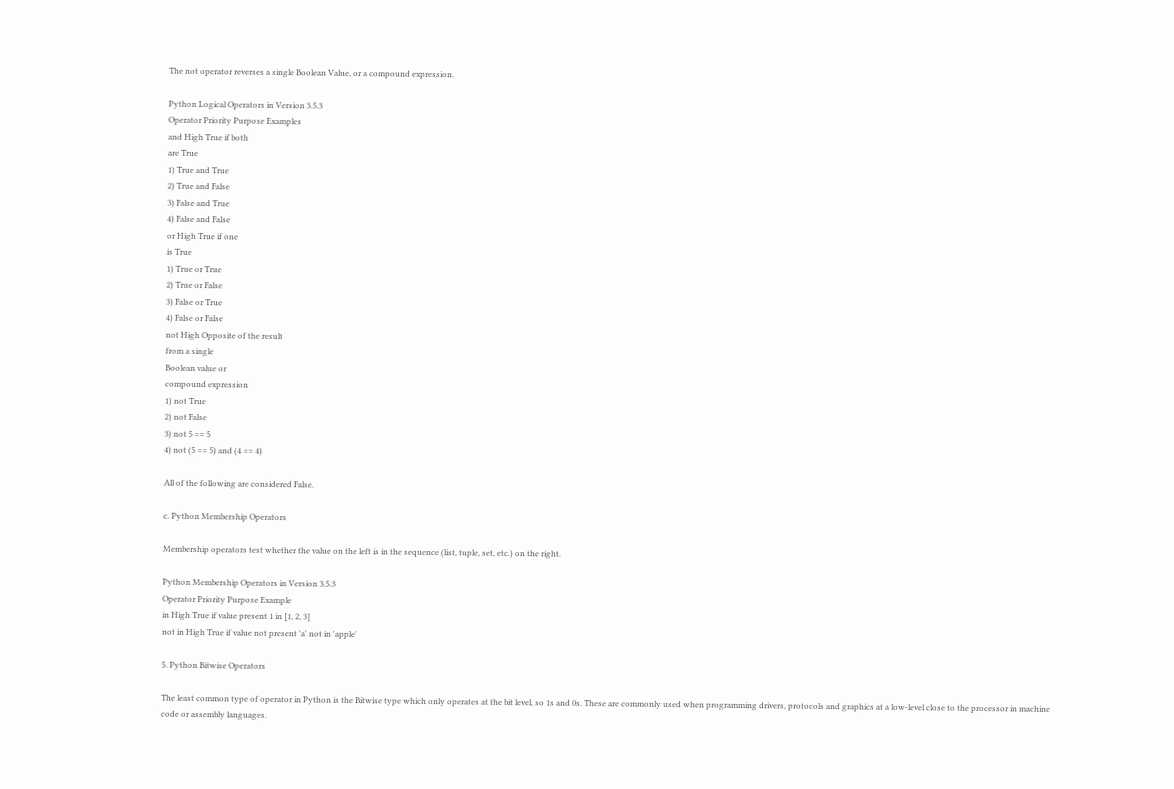The not operator reverses a single Boolean Value, or a compound expression.

Python Logical Operators in Version 3.5.3
Operator Priority Purpose Examples
and High True if both
are True
1) True and True
2) True and False
3) False and True
4) False and False
or High True if one
is True
1) True or True
2) True or False
3) False or True
4) False or False
not High Opposite of the result
from a single
Boolean value or
compound expression
1) not True
2) not False
3) not 5 == 5
4) not (5 == 5) and (4 == 4)

All of the following are considered False.

c. Python Membership Operators

Membership operators test whether the value on the left is in the sequence (list, tuple, set, etc.) on the right.

Python Membership Operators in Version 3.5.3
Operator Priority Purpose Example
in High True if value present 1 in [1, 2, 3]
not in High True if value not present 'a' not in 'apple'

5. Python Bitwise Operators

The least common type of operator in Python is the Bitwise type which only operates at the bit level, so 1s and 0s. These are commonly used when programming drivers, protocols and graphics at a low-level close to the processor in machine code or assembly languages.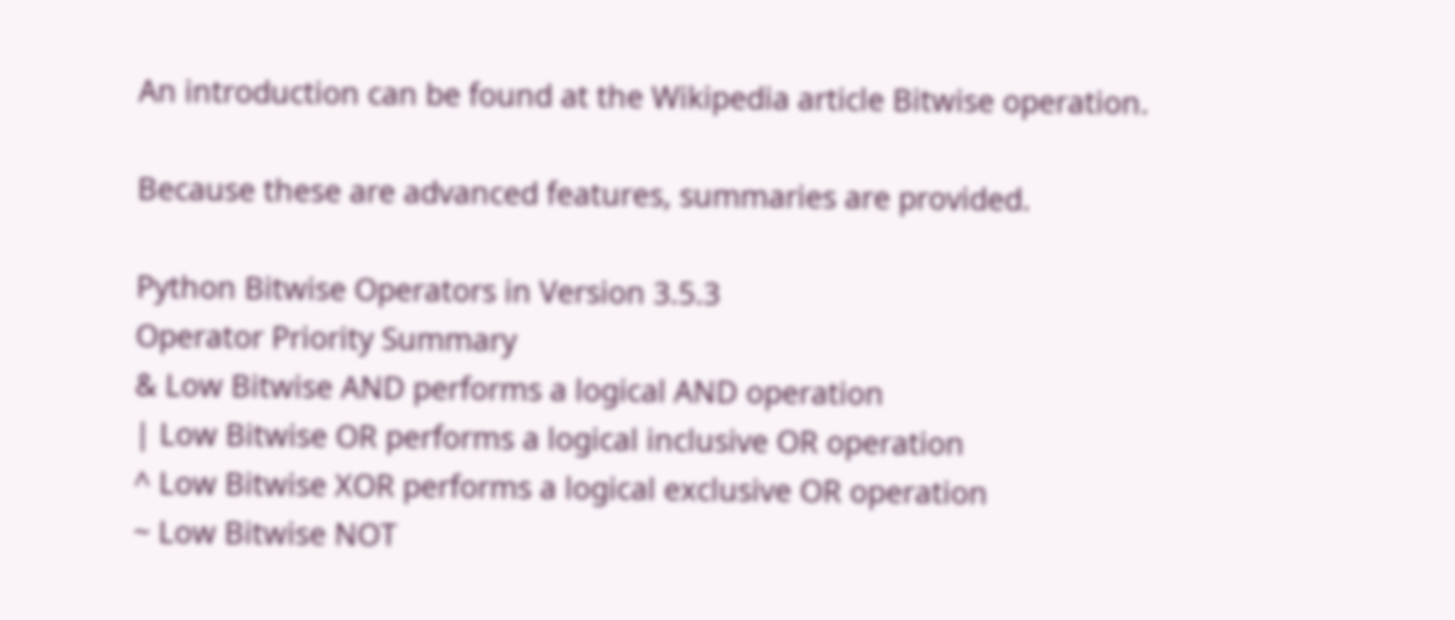An introduction can be found at the Wikipedia article Bitwise operation.

Because these are advanced features, summaries are provided.

Python Bitwise Operators in Version 3.5.3
Operator Priority Summary
& Low Bitwise AND performs a logical AND operation
| Low Bitwise OR performs a logical inclusive OR operation
^ Low Bitwise XOR performs a logical exclusive OR operation
~ Low Bitwise NOT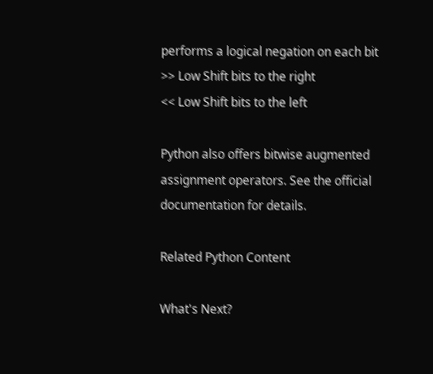performs a logical negation on each bit
>> Low Shift bits to the right
<< Low Shift bits to the left

Python also offers bitwise augmented assignment operators. See the official documentation for details.

Related Python Content

What's Next?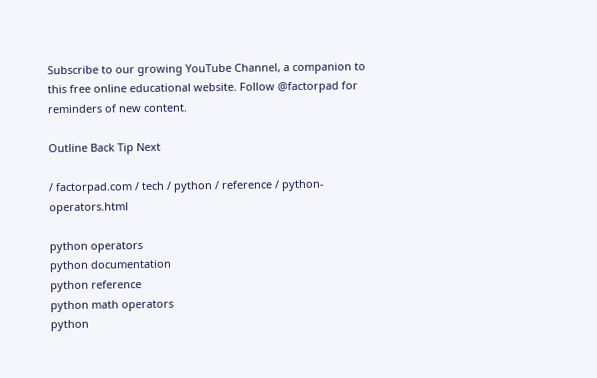Subscribe to our growing YouTube Channel, a companion to this free online educational website. Follow @factorpad for reminders of new content.

Outline Back Tip Next

/ factorpad.com / tech / python / reference / python-operators.html

python operators
python documentation
python reference
python math operators
python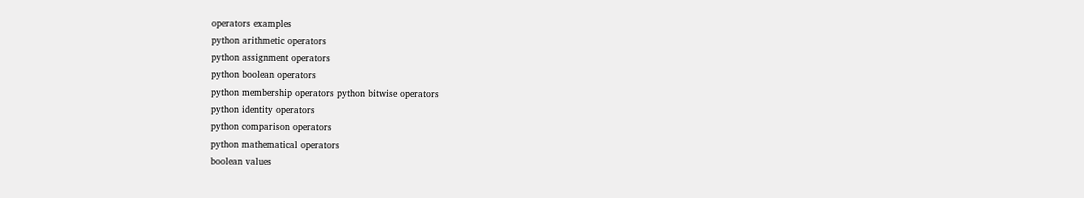operators examples
python arithmetic operators
python assignment operators
python boolean operators
python membership operators python bitwise operators
python identity operators
python comparison operators
python mathematical operators
boolean values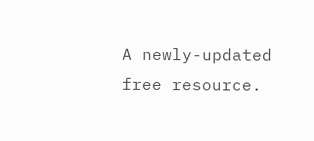A newly-updated free resource.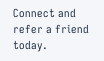Connect and refer a friend today.